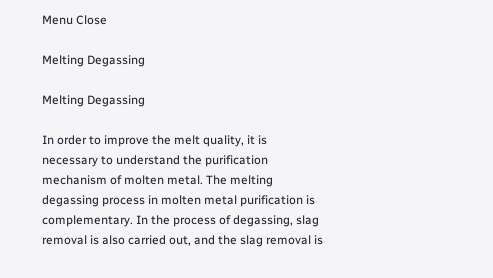Menu Close

Melting Degassing

Melting Degassing

In order to improve the melt quality, it is necessary to understand the purification mechanism of molten metal. The melting degassing process in molten metal purification is complementary. In the process of degassing, slag removal is also carried out, and the slag removal is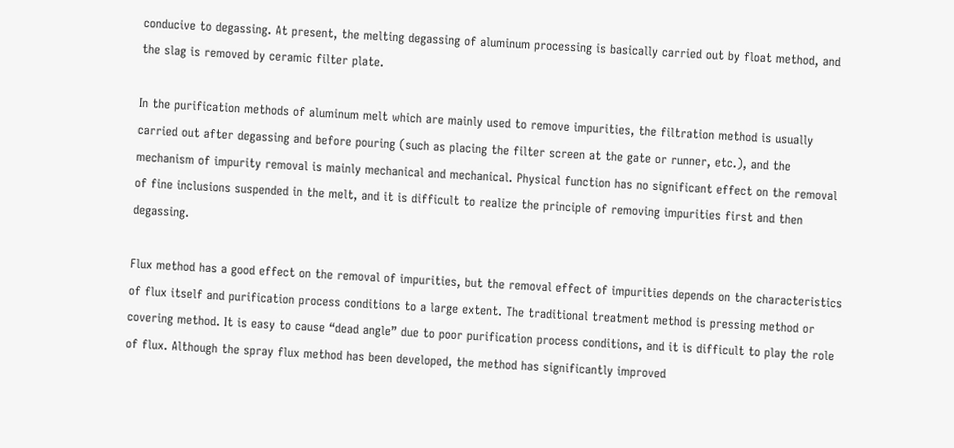conducive to degassing. At present, the melting degassing of aluminum processing is basically carried out by float method, and the slag is removed by ceramic filter plate.

In the purification methods of aluminum melt which are mainly used to remove impurities, the filtration method is usually carried out after degassing and before pouring (such as placing the filter screen at the gate or runner, etc.), and the mechanism of impurity removal is mainly mechanical and mechanical. Physical function has no significant effect on the removal of fine inclusions suspended in the melt, and it is difficult to realize the principle of removing impurities first and then degassing.

Flux method has a good effect on the removal of impurities, but the removal effect of impurities depends on the characteristics of flux itself and purification process conditions to a large extent. The traditional treatment method is pressing method or covering method. It is easy to cause “dead angle” due to poor purification process conditions, and it is difficult to play the role of flux. Although the spray flux method has been developed, the method has significantly improved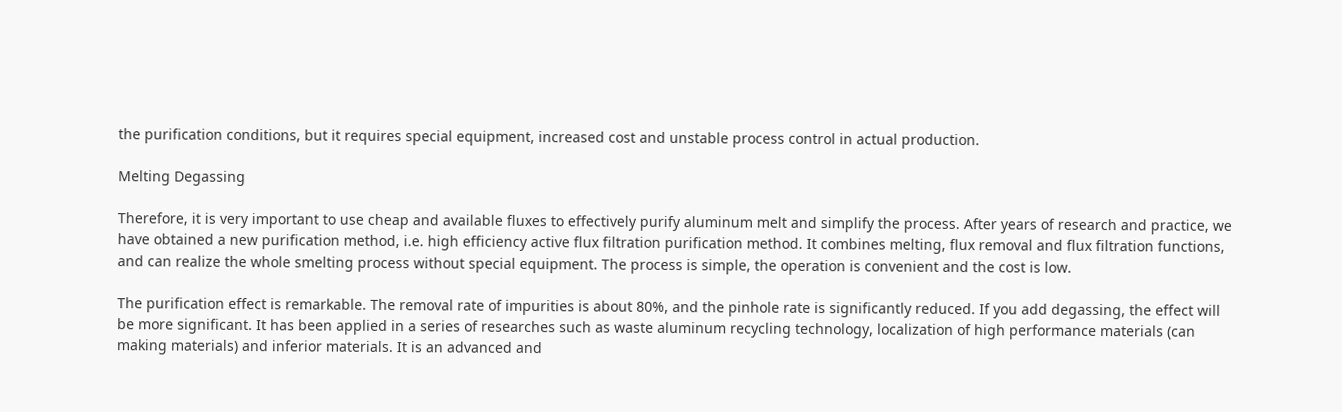the purification conditions, but it requires special equipment, increased cost and unstable process control in actual production.

Melting Degassing

Therefore, it is very important to use cheap and available fluxes to effectively purify aluminum melt and simplify the process. After years of research and practice, we have obtained a new purification method, i.e. high efficiency active flux filtration purification method. It combines melting, flux removal and flux filtration functions, and can realize the whole smelting process without special equipment. The process is simple, the operation is convenient and the cost is low.

The purification effect is remarkable. The removal rate of impurities is about 80%, and the pinhole rate is significantly reduced. If you add degassing, the effect will be more significant. It has been applied in a series of researches such as waste aluminum recycling technology, localization of high performance materials (can making materials) and inferior materials. It is an advanced and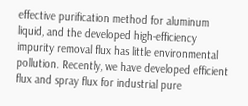effective purification method for aluminum liquid, and the developed high-efficiency impurity removal flux has little environmental pollution. Recently, we have developed efficient flux and spray flux for industrial pure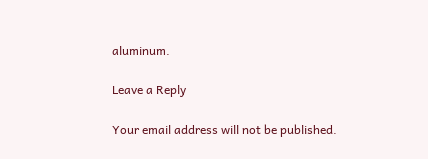aluminum.

Leave a Reply

Your email address will not be published.